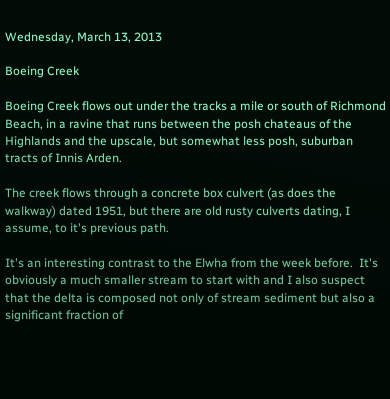Wednesday, March 13, 2013

Boeing Creek

Boeing Creek flows out under the tracks a mile or south of Richmond Beach, in a ravine that runs between the posh chateaus of the Highlands and the upscale, but somewhat less posh, suburban tracts of Innis Arden.

The creek flows through a concrete box culvert (as does the walkway) dated 1951, but there are old rusty culverts dating, I assume, to it's previous path.

It's an interesting contrast to the Elwha from the week before.  It's obviously a much smaller stream to start with and I also suspect that the delta is composed not only of stream sediment but also a significant fraction of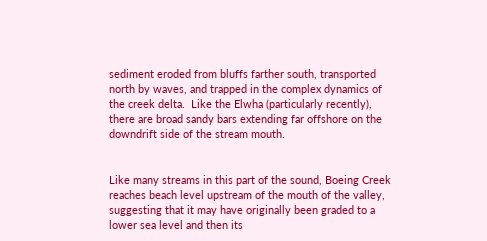sediment eroded from bluffs farther south, transported north by waves, and trapped in the complex dynamics of the creek delta.  Like the Elwha (particularly recently), there are broad sandy bars extending far offshore on the downdrift side of the stream mouth.


Like many streams in this part of the sound, Boeing Creek reaches beach level upstream of the mouth of the valley, suggesting that it may have originally been graded to a lower sea level and then its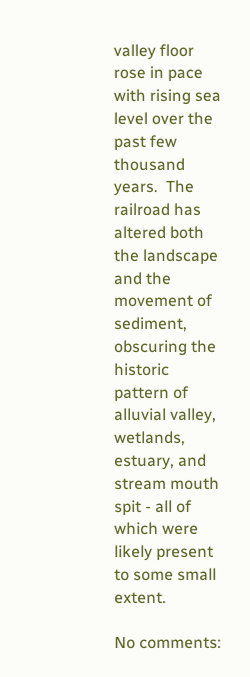valley floor rose in pace with rising sea level over the past few thousand years.  The railroad has altered both the landscape and the movement of sediment, obscuring the historic pattern of alluvial valley, wetlands, estuary, and stream mouth spit - all of which were likely present to some small extent.

No comments: